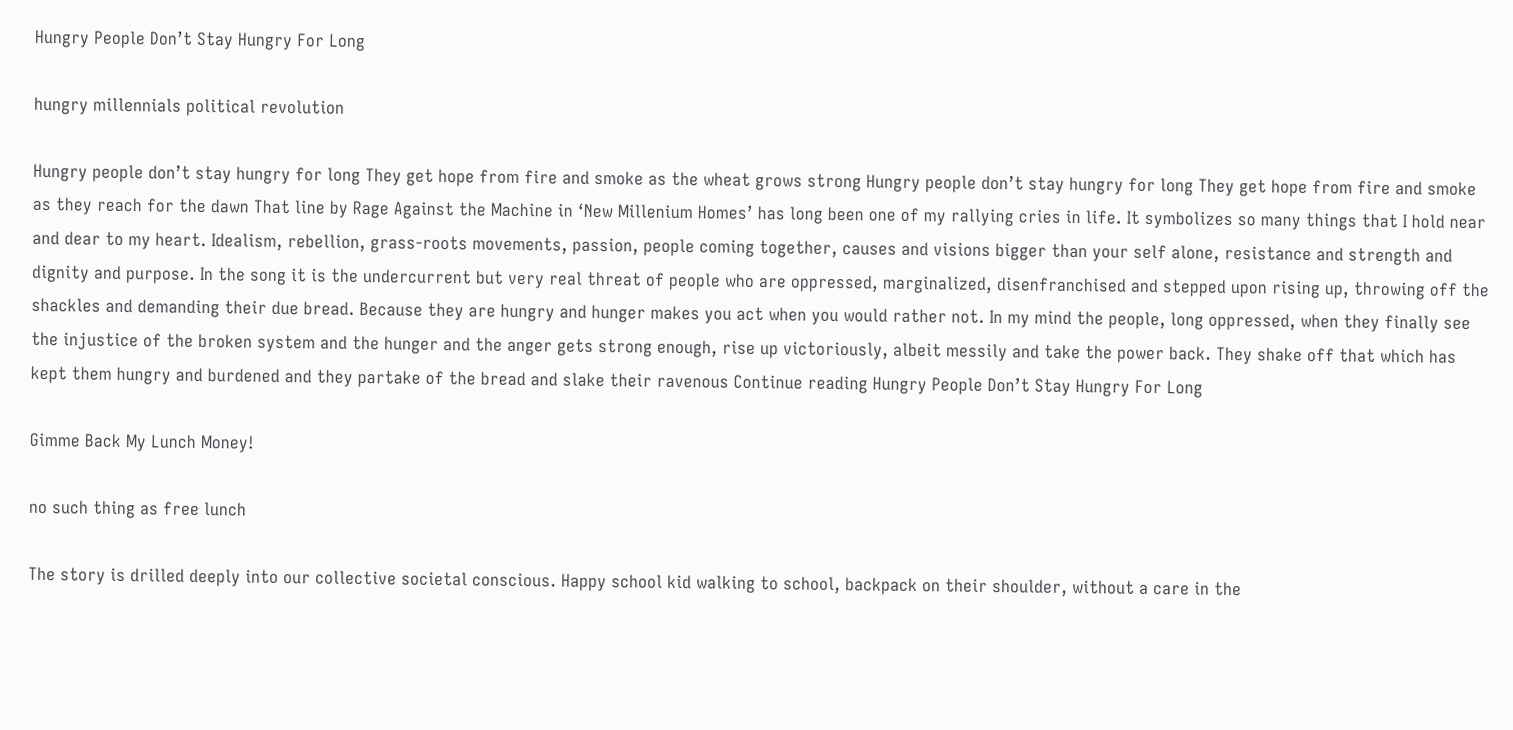Hungry People Don’t Stay Hungry For Long

hungry millennials political revolution

Hungry people don’t stay hungry for long They get hope from fire and smoke as the wheat grows strong Hungry people don’t stay hungry for long They get hope from fire and smoke as they reach for the dawn That line by Rage Against the Machine in ‘New Millenium Homes’ has long been one of my rallying cries in life. It symbolizes so many things that I hold near and dear to my heart. Idealism, rebellion, grass-roots movements, passion, people coming together, causes and visions bigger than your self alone, resistance and strength and dignity and purpose. In the song it is the undercurrent but very real threat of people who are oppressed, marginalized, disenfranchised and stepped upon rising up, throwing off the shackles and demanding their due bread. Because they are hungry and hunger makes you act when you would rather not. In my mind the people, long oppressed, when they finally see the injustice of the broken system and the hunger and the anger gets strong enough, rise up victoriously, albeit messily and take the power back. They shake off that which has kept them hungry and burdened and they partake of the bread and slake their ravenous Continue reading Hungry People Don’t Stay Hungry For Long

Gimme Back My Lunch Money!

no such thing as free lunch

The story is drilled deeply into our collective societal conscious. Happy school kid walking to school, backpack on their shoulder, without a care in the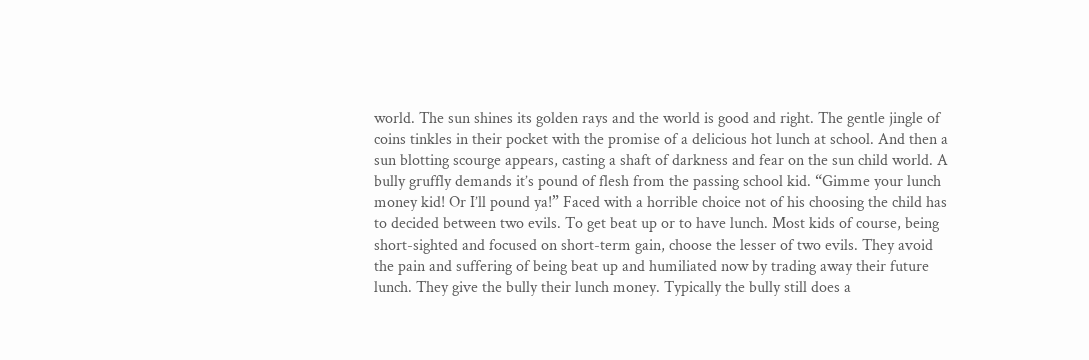world. The sun shines its golden rays and the world is good and right. The gentle jingle of coins tinkles in their pocket with the promise of a delicious hot lunch at school. And then a sun blotting scourge appears, casting a shaft of darkness and fear on the sun child world. A bully gruffly demands it’s pound of flesh from the passing school kid. “Gimme your lunch money kid! Or I’ll pound ya!” Faced with a horrible choice not of his choosing the child has to decided between two evils. To get beat up or to have lunch. Most kids of course, being short-sighted and focused on short-term gain, choose the lesser of two evils. They avoid the pain and suffering of being beat up and humiliated now by trading away their future lunch. They give the bully their lunch money. Typically the bully still does a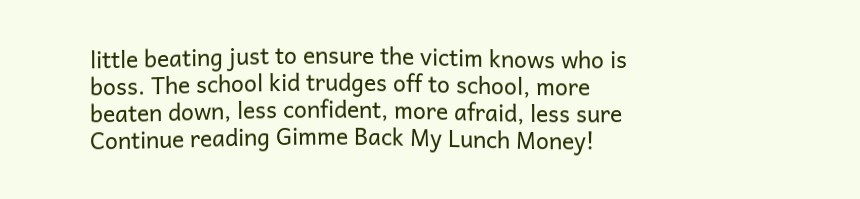little beating just to ensure the victim knows who is boss. The school kid trudges off to school, more beaten down, less confident, more afraid, less sure Continue reading Gimme Back My Lunch Money!